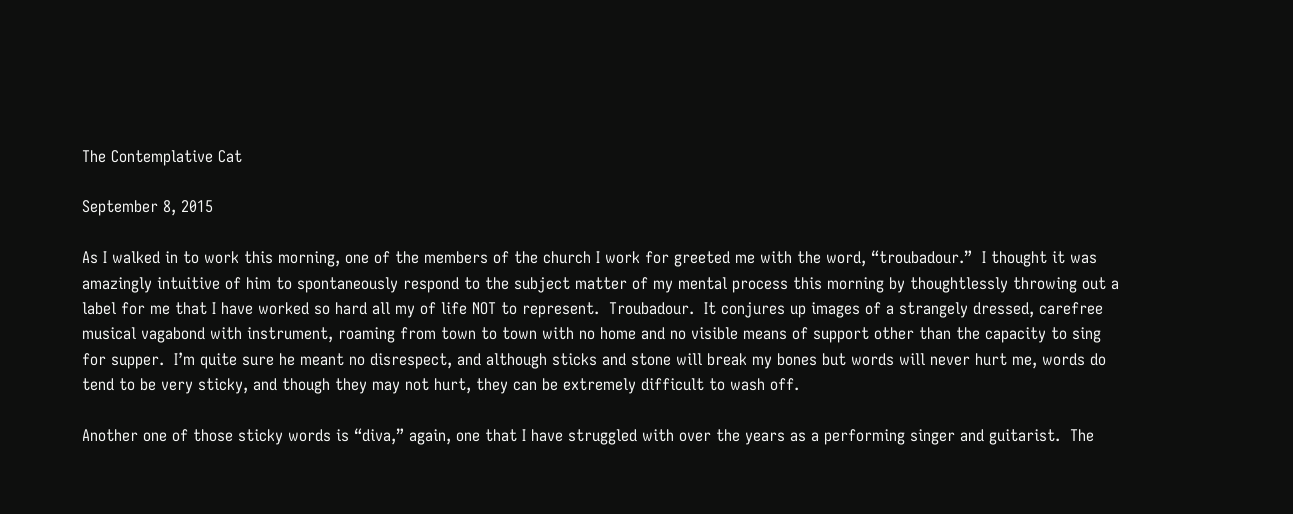The Contemplative Cat

September 8, 2015

As I walked in to work this morning, one of the members of the church I work for greeted me with the word, “troubadour.”  I thought it was amazingly intuitive of him to spontaneously respond to the subject matter of my mental process this morning by thoughtlessly throwing out a label for me that I have worked so hard all my of life NOT to represent.  Troubadour.  It conjures up images of a strangely dressed, carefree musical vagabond with instrument, roaming from town to town with no home and no visible means of support other than the capacity to sing for supper.  I’m quite sure he meant no disrespect, and although sticks and stone will break my bones but words will never hurt me, words do tend to be very sticky, and though they may not hurt, they can be extremely difficult to wash off.

Another one of those sticky words is “diva,” again, one that I have struggled with over the years as a performing singer and guitarist.  The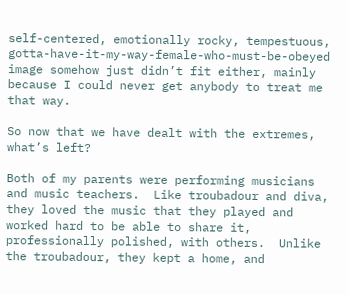self-centered, emotionally rocky, tempestuous, gotta-have-it-my-way-female-who-must-be-obeyed image somehow just didn’t fit either, mainly because I could never get anybody to treat me that way.

So now that we have dealt with the extremes, what’s left?

Both of my parents were performing musicians and music teachers.  Like troubadour and diva, they loved the music that they played and worked hard to be able to share it, professionally polished, with others.  Unlike the troubadour, they kept a home, and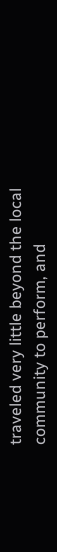traveled very little beyond the local community to perform, and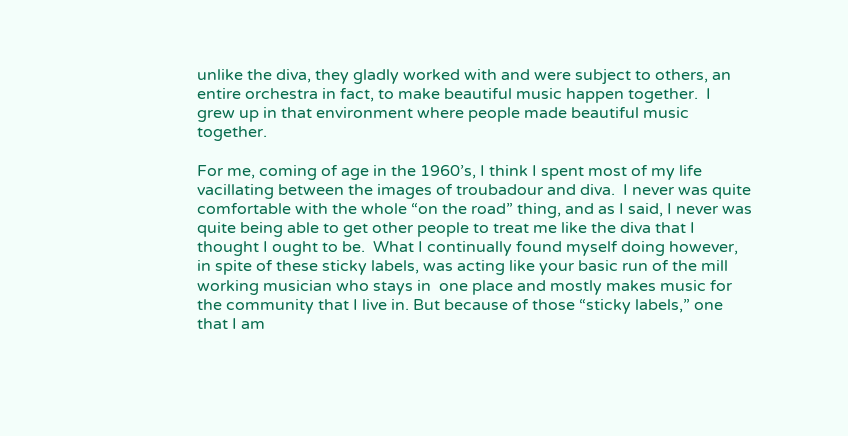unlike the diva, they gladly worked with and were subject to others, an entire orchestra in fact, to make beautiful music happen together.  I grew up in that environment where people made beautiful music together.

For me, coming of age in the 1960’s, I think I spent most of my life vacillating between the images of troubadour and diva.  I never was quite comfortable with the whole “on the road” thing, and as I said, I never was quite being able to get other people to treat me like the diva that I thought I ought to be.  What I continually found myself doing however, in spite of these sticky labels, was acting like your basic run of the mill working musician who stays in  one place and mostly makes music for the community that I live in. But because of those “sticky labels,” one that I am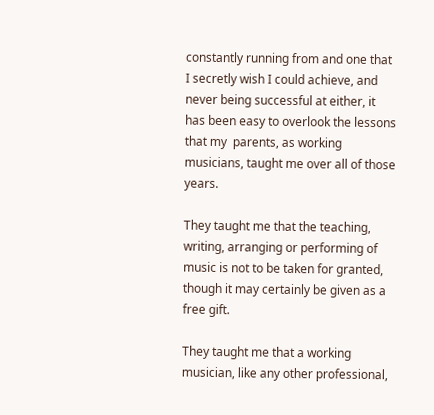constantly running from and one that I secretly wish I could achieve, and never being successful at either, it has been easy to overlook the lessons that my  parents, as working musicians, taught me over all of those years.

They taught me that the teaching, writing, arranging or performing of music is not to be taken for granted, though it may certainly be given as a free gift.

They taught me that a working musician, like any other professional,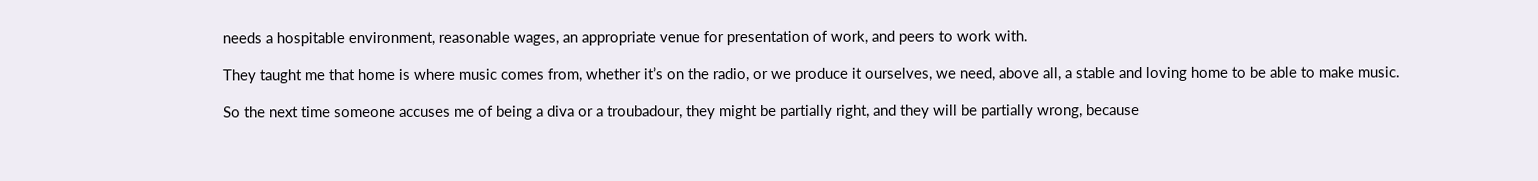needs a hospitable environment, reasonable wages, an appropriate venue for presentation of work, and peers to work with.

They taught me that home is where music comes from, whether it’s on the radio, or we produce it ourselves, we need, above all, a stable and loving home to be able to make music.

So the next time someone accuses me of being a diva or a troubadour, they might be partially right, and they will be partially wrong, because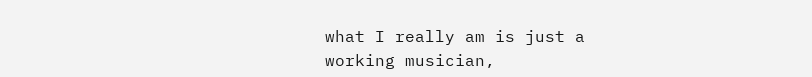what I really am is just a working musician,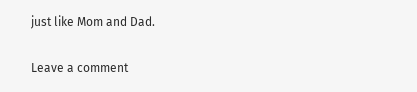just like Mom and Dad.

Leave a comment